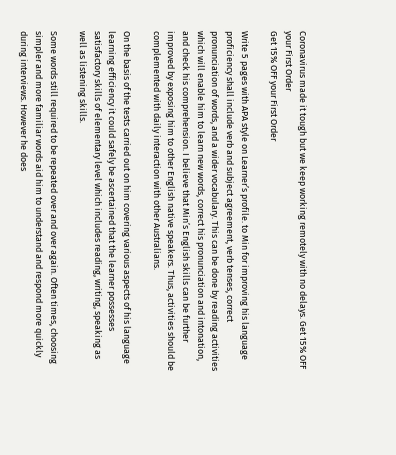Coronavirus made it tough but we keep working remotely with no delays. Get 15% OFF your First Order
Get 15% OFF your First Order

Write 5 pages with APA style on Learner’s profile. to Min for improving his language proficiency shall include verb and subject agreement, verb tenses, correct pronunciation of words, and a wider vocabulary. This can be done by reading activities which will enable him to learn new words, correct his pronunciation and intonation, and check his comprehension. I believe that Min’s English skills can be further improved by exposing him to other English native speakers. Thus, activities should be complemented with daily interaction with other Australians.

On the basis of the tests carried out on him covering various aspects of his language learning efficiency it could safely be ascertained that the learner possesses satisfactory skills of elementary level which includes reading, writing, speaking as well as listening skills.

Some words still required to be repeated over and over again. Often times, choosing simpler and more familiar words aid him to understand and respond more quickly during interviews. However he does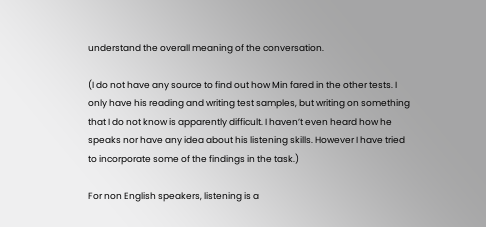understand the overall meaning of the conversation.

(I do not have any source to find out how Min fared in the other tests. I only have his reading and writing test samples, but writing on something that I do not know is apparently difficult. I haven’t even heard how he speaks nor have any idea about his listening skills. However I have tried to incorporate some of the findings in the task.)

For non English speakers, listening is a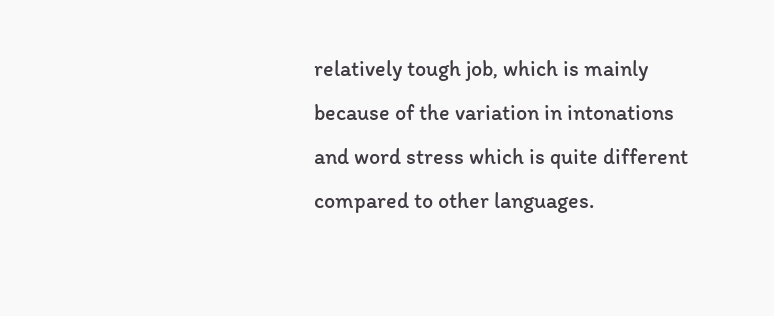relatively tough job, which is mainly because of the variation in intonations and word stress which is quite different compared to other languages.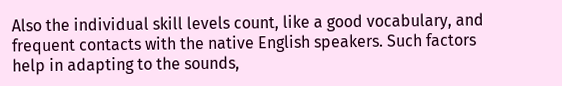Also the individual skill levels count, like a good vocabulary, and frequent contacts with the native English speakers. Such factors help in adapting to the sounds,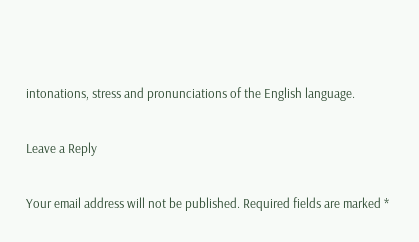intonations, stress and pronunciations of the English language.

Leave a Reply

Your email address will not be published. Required fields are marked *